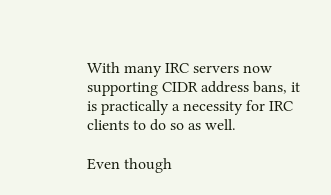With many IRC servers now supporting CIDR address bans, it is practically a necessity for IRC clients to do so as well.

Even though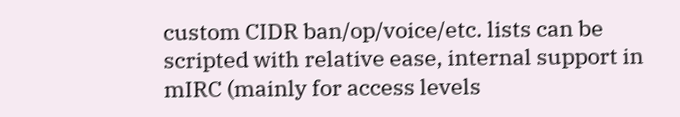custom CIDR ban/op/voice/etc. lists can be scripted with relative ease, internal support in mIRC (mainly for access levels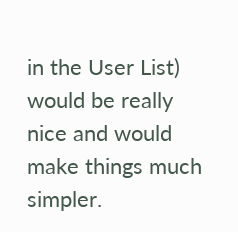in the User List) would be really nice and would make things much simpler.